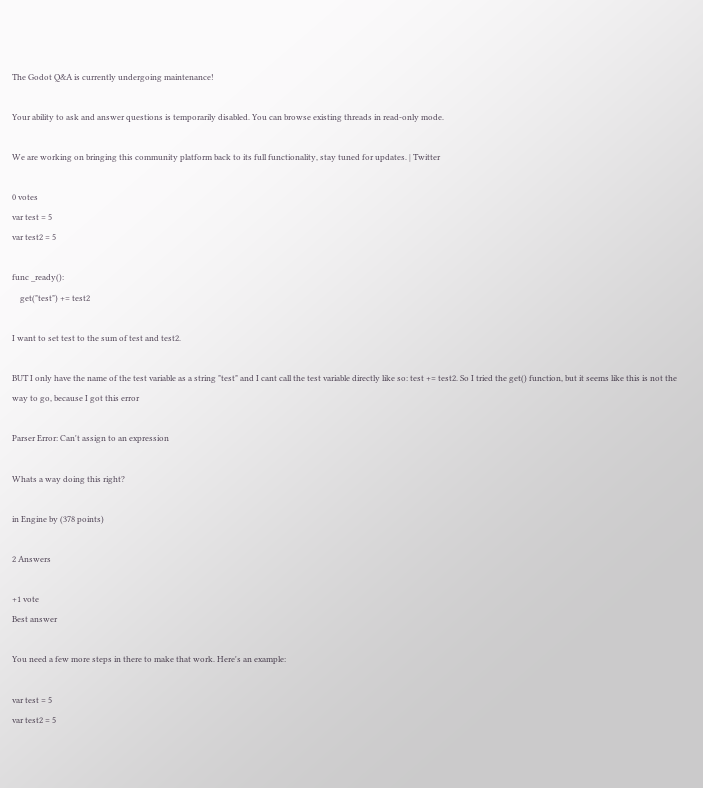The Godot Q&A is currently undergoing maintenance!

Your ability to ask and answer questions is temporarily disabled. You can browse existing threads in read-only mode.

We are working on bringing this community platform back to its full functionality, stay tuned for updates. | Twitter

0 votes
var test = 5
var test2 = 5

func _ready():
    get("test") += test2

I want to set test to the sum of test and test2.

BUT I only have the name of the test variable as a string "test" and I cant call the test variable directly like so: test += test2. So I tried the get() function, but it seems like this is not the way to go, because I got this error

Parser Error: Can't assign to an expression

Whats a way doing this right?

in Engine by (378 points)

2 Answers

+1 vote
Best answer

You need a few more steps in there to make that work. Here's an example:

var test = 5
var test2 = 5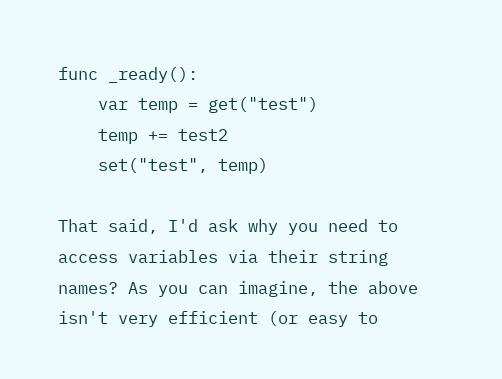func _ready():
    var temp = get("test")
    temp += test2
    set("test", temp)

That said, I'd ask why you need to access variables via their string names? As you can imagine, the above isn't very efficient (or easy to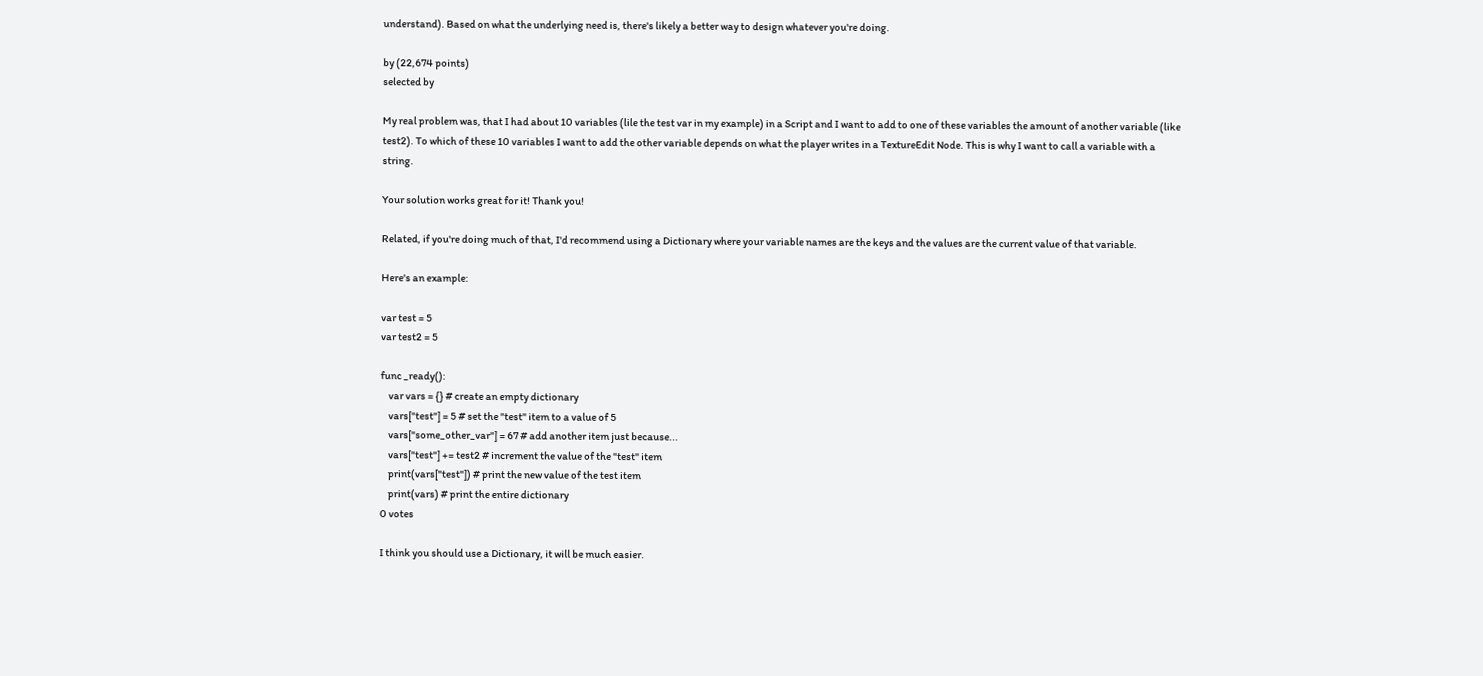understand). Based on what the underlying need is, there's likely a better way to design whatever you're doing.

by (22,674 points)
selected by

My real problem was, that I had about 10 variables (lile the test var in my example) in a Script and I want to add to one of these variables the amount of another variable (like test2). To which of these 10 variables I want to add the other variable depends on what the player writes in a TextureEdit Node. This is why I want to call a variable with a string.

Your solution works great for it! Thank you!

Related, if you're doing much of that, I'd recommend using a Dictionary where your variable names are the keys and the values are the current value of that variable.

Here's an example:

var test = 5
var test2 = 5

func _ready():
    var vars = {} # create an empty dictionary
    vars["test"] = 5 # set the "test" item to a value of 5
    vars["some_other_var"] = 67 # add another item just because...
    vars["test"] += test2 # increment the value of the "test" item
    print(vars["test"]) # print the new value of the test item
    print(vars) # print the entire dictionary
0 votes

I think you should use a Dictionary, it will be much easier.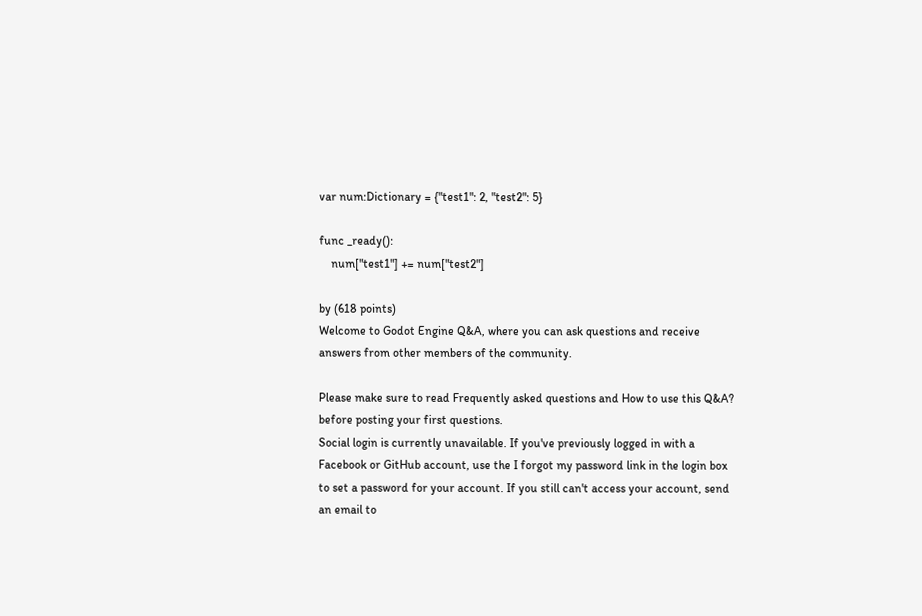var num:Dictionary = {"test1": 2, "test2": 5}

func _ready():
    num["test1"] += num["test2"]

by (618 points)
Welcome to Godot Engine Q&A, where you can ask questions and receive answers from other members of the community.

Please make sure to read Frequently asked questions and How to use this Q&A? before posting your first questions.
Social login is currently unavailable. If you've previously logged in with a Facebook or GitHub account, use the I forgot my password link in the login box to set a password for your account. If you still can't access your account, send an email to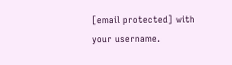[email protected] with your username.